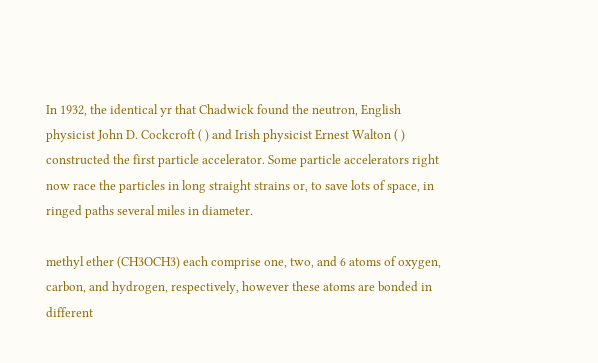In 1932, the identical yr that Chadwick found the neutron, English physicist John D. Cockcroft ( ) and Irish physicist Ernest Walton ( ) constructed the first particle accelerator. Some particle accelerators right now race the particles in long straight strains or, to save lots of space, in ringed paths several miles in diameter.

methyl ether (CH3OCH3) each comprise one, two, and 6 atoms of oxygen, carbon, and hydrogen, respectively, however these atoms are bonded in different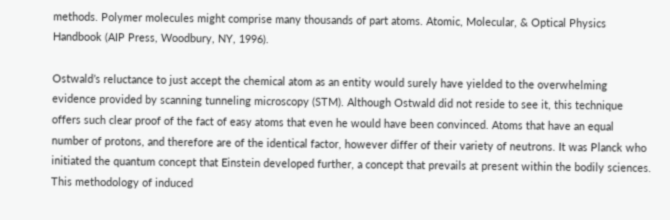methods. Polymer molecules might comprise many thousands of part atoms. Atomic, Molecular, & Optical Physics Handbook (AIP Press, Woodbury, NY, 1996).

Ostwald’s reluctance to just accept the chemical atom as an entity would surely have yielded to the overwhelming evidence provided by scanning tunneling microscopy (STM). Although Ostwald did not reside to see it, this technique offers such clear proof of the fact of easy atoms that even he would have been convinced. Atoms that have an equal number of protons, and therefore are of the identical factor, however differ of their variety of neutrons. It was Planck who initiated the quantum concept that Einstein developed further, a concept that prevails at present within the bodily sciences. This methodology of induced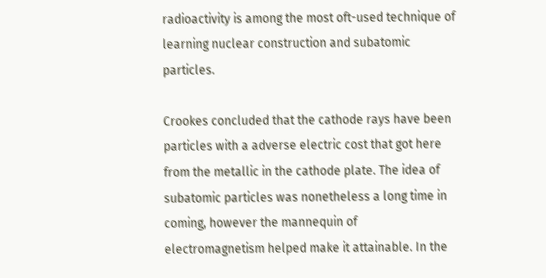radioactivity is among the most oft-used technique of learning nuclear construction and subatomic particles.

Crookes concluded that the cathode rays have been particles with a adverse electric cost that got here from the metallic in the cathode plate. The idea of subatomic particles was nonetheless a long time in coming, however the mannequin of electromagnetism helped make it attainable. In the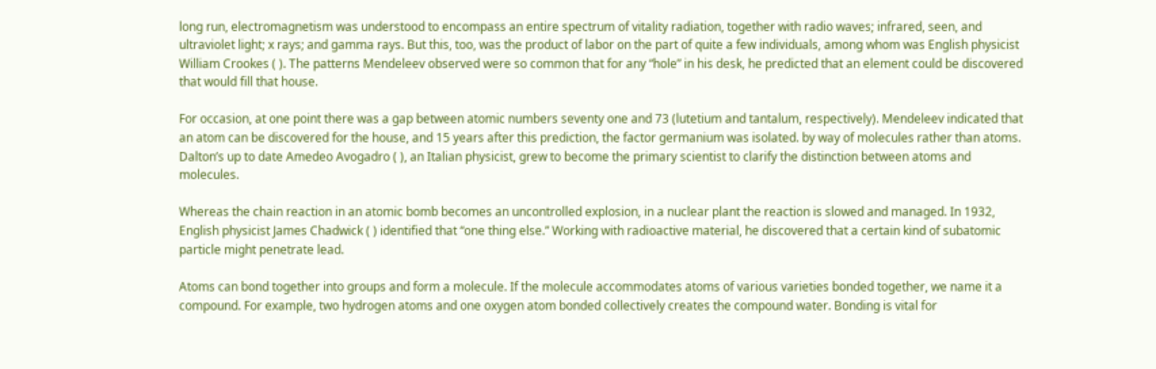long run, electromagnetism was understood to encompass an entire spectrum of vitality radiation, together with radio waves; infrared, seen, and ultraviolet light; x rays; and gamma rays. But this, too, was the product of labor on the part of quite a few individuals, among whom was English physicist William Crookes ( ). The patterns Mendeleev observed were so common that for any “hole” in his desk, he predicted that an element could be discovered that would fill that house.

For occasion, at one point there was a gap between atomic numbers seventy one and 73 (lutetium and tantalum, respectively). Mendeleev indicated that an atom can be discovered for the house, and 15 years after this prediction, the factor germanium was isolated. by way of molecules rather than atoms. Dalton’s up to date Amedeo Avogadro ( ), an Italian physicist, grew to become the primary scientist to clarify the distinction between atoms and molecules.

Whereas the chain reaction in an atomic bomb becomes an uncontrolled explosion, in a nuclear plant the reaction is slowed and managed. In 1932, English physicist James Chadwick ( ) identified that “one thing else.” Working with radioactive material, he discovered that a certain kind of subatomic particle might penetrate lead.

Atoms can bond together into groups and form a molecule. If the molecule accommodates atoms of various varieties bonded together, we name it a compound. For example, two hydrogen atoms and one oxygen atom bonded collectively creates the compound water. Bonding is vital for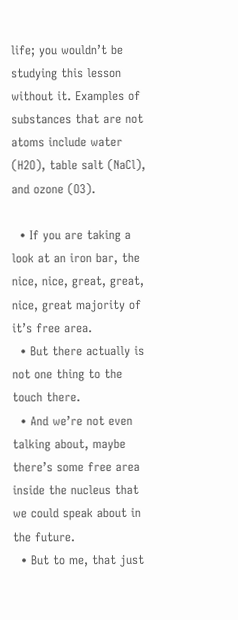life; you wouldn’t be studying this lesson without it. Examples of substances that are not atoms include water (H2O), table salt (NaCl), and ozone (O3).

  • If you are taking a look at an iron bar, the nice, nice, great, great, nice, great majority of it’s free area.
  • But there actually is not one thing to the touch there.
  • And we’re not even talking about, maybe there’s some free area inside the nucleus that we could speak about in the future.
  • But to me, that just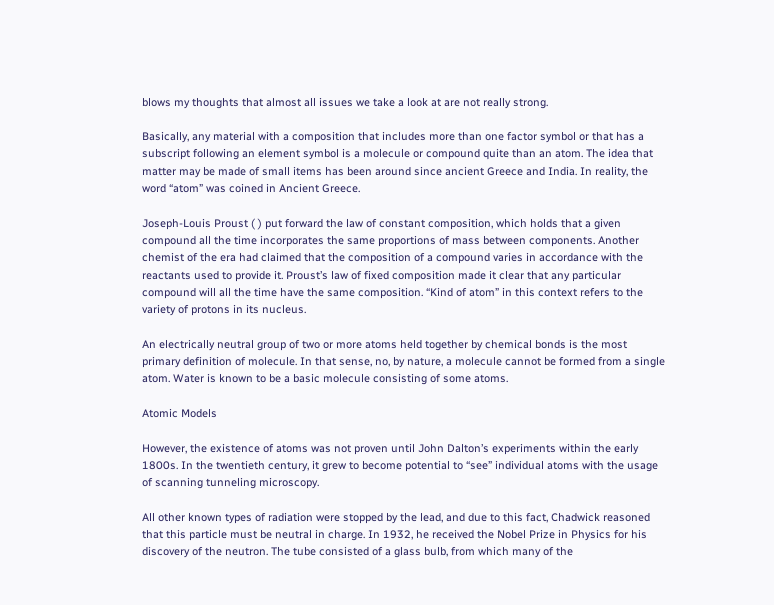blows my thoughts that almost all issues we take a look at are not really strong.

Basically, any material with a composition that includes more than one factor symbol or that has a subscript following an element symbol is a molecule or compound quite than an atom. The idea that matter may be made of small items has been around since ancient Greece and India. In reality, the word “atom” was coined in Ancient Greece.

Joseph-Louis Proust ( ) put forward the law of constant composition, which holds that a given compound all the time incorporates the same proportions of mass between components. Another chemist of the era had claimed that the composition of a compound varies in accordance with the reactants used to provide it. Proust’s law of fixed composition made it clear that any particular compound will all the time have the same composition. “Kind of atom” in this context refers to the variety of protons in its nucleus.

An electrically neutral group of two or more atoms held together by chemical bonds is the most primary definition of molecule. In that sense, no, by nature, a molecule cannot be formed from a single atom. Water is known to be a basic molecule consisting of some atoms.

Atomic Models

However, the existence of atoms was not proven until John Dalton’s experiments within the early 1800s. In the twentieth century, it grew to become potential to “see” individual atoms with the usage of scanning tunneling microscopy.

All other known types of radiation were stopped by the lead, and due to this fact, Chadwick reasoned that this particle must be neutral in charge. In 1932, he received the Nobel Prize in Physics for his discovery of the neutron. The tube consisted of a glass bulb, from which many of the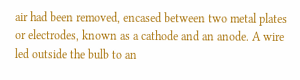air had been removed, encased between two metal plates or electrodes, known as a cathode and an anode. A wire led outside the bulb to an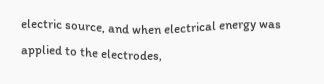electric source, and when electrical energy was applied to the electrodes,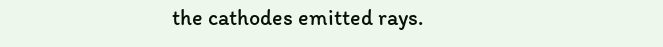the cathodes emitted rays.